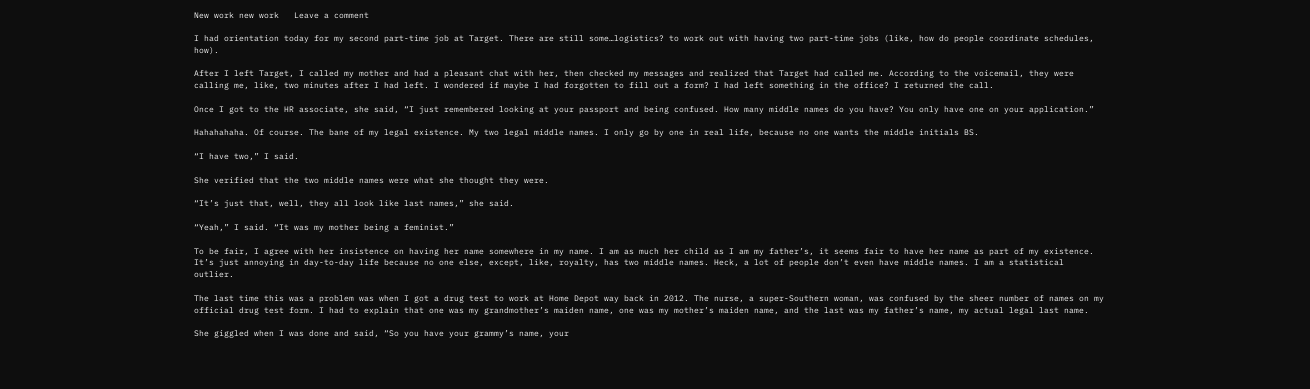New work new work   Leave a comment

I had orientation today for my second part-time job at Target. There are still some…logistics? to work out with having two part-time jobs (like, how do people coordinate schedules, how).

After I left Target, I called my mother and had a pleasant chat with her, then checked my messages and realized that Target had called me. According to the voicemail, they were calling me, like, two minutes after I had left. I wondered if maybe I had forgotten to fill out a form? I had left something in the office? I returned the call.

Once I got to the HR associate, she said, “I just remembered looking at your passport and being confused. How many middle names do you have? You only have one on your application.”

Hahahahaha. Of course. The bane of my legal existence. My two legal middle names. I only go by one in real life, because no one wants the middle initials BS.

“I have two,” I said.

She verified that the two middle names were what she thought they were.

“It’s just that, well, they all look like last names,” she said.

“Yeah,” I said. “It was my mother being a feminist.”

To be fair, I agree with her insistence on having her name somewhere in my name. I am as much her child as I am my father’s, it seems fair to have her name as part of my existence. It’s just annoying in day-to-day life because no one else, except, like, royalty, has two middle names. Heck, a lot of people don’t even have middle names. I am a statistical outlier.

The last time this was a problem was when I got a drug test to work at Home Depot way back in 2012. The nurse, a super-Southern woman, was confused by the sheer number of names on my official drug test form. I had to explain that one was my grandmother’s maiden name, one was my mother’s maiden name, and the last was my father’s name, my actual legal last name.

She giggled when I was done and said, “So you have your grammy’s name, your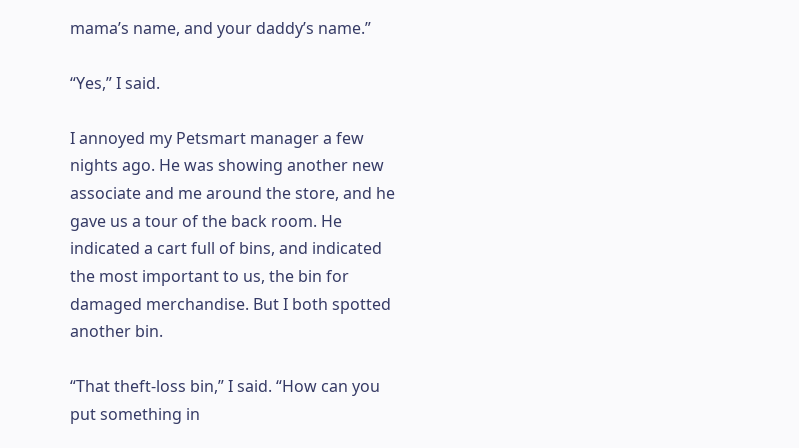mama’s name, and your daddy’s name.”

“Yes,” I said.

I annoyed my Petsmart manager a few nights ago. He was showing another new associate and me around the store, and he gave us a tour of the back room. He indicated a cart full of bins, and indicated the most important to us, the bin for damaged merchandise. But I both spotted another bin.

“That theft-loss bin,” I said. “How can you put something in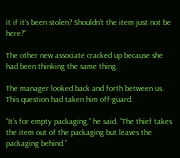it if it’s been stolen? Shouldn’t the item just not be here?”

The other new associate cracked up because she had been thinking the same thing.

The manager looked back and forth between us. This question had taken him off-guard.

“It’s for empty packaging,” he said. “The thief takes the item out of the packaging but leaves the packaging behind.”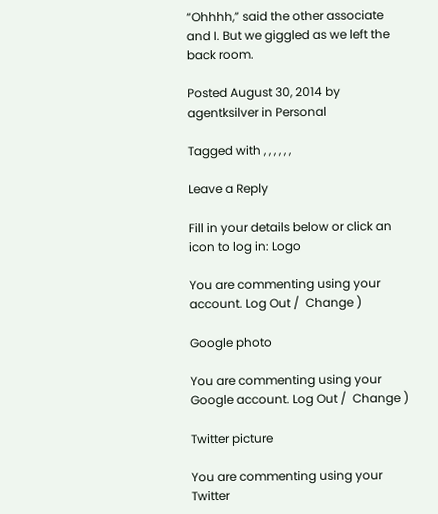“Ohhhh,” said the other associate and I. But we giggled as we left the back room.

Posted August 30, 2014 by agentksilver in Personal

Tagged with , , , , , ,

Leave a Reply

Fill in your details below or click an icon to log in: Logo

You are commenting using your account. Log Out /  Change )

Google photo

You are commenting using your Google account. Log Out /  Change )

Twitter picture

You are commenting using your Twitter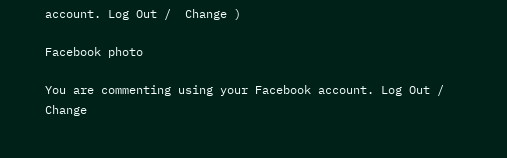account. Log Out /  Change )

Facebook photo

You are commenting using your Facebook account. Log Out /  Change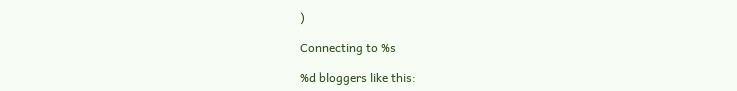)

Connecting to %s

%d bloggers like this: